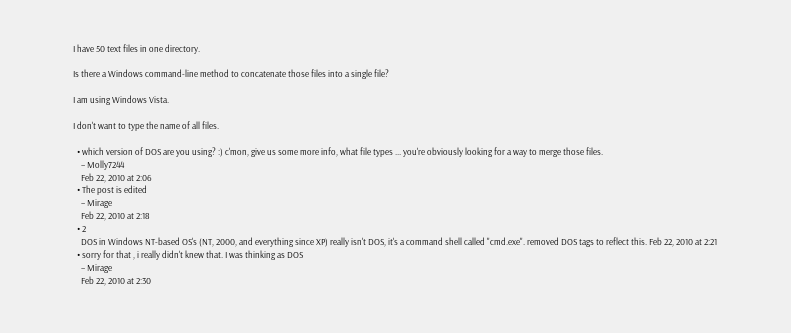I have 50 text files in one directory.

Is there a Windows command-line method to concatenate those files into a single file?

I am using Windows Vista.

I don't want to type the name of all files.

  • which version of DOS are you using? :) c'mon, give us some more info, what file types ... you're obviously looking for a way to merge those files.
    – Molly7244
    Feb 22, 2010 at 2:06
  • The post is edited
    – Mirage
    Feb 22, 2010 at 2:18
  • 2
    DOS in Windows NT-based OS's (NT, 2000, and everything since XP) really isn't DOS, it's a command shell called "cmd.exe". removed DOS tags to reflect this. Feb 22, 2010 at 2:21
  • sorry for that , i really didn't knew that. I was thinking as DOS
    – Mirage
    Feb 22, 2010 at 2:30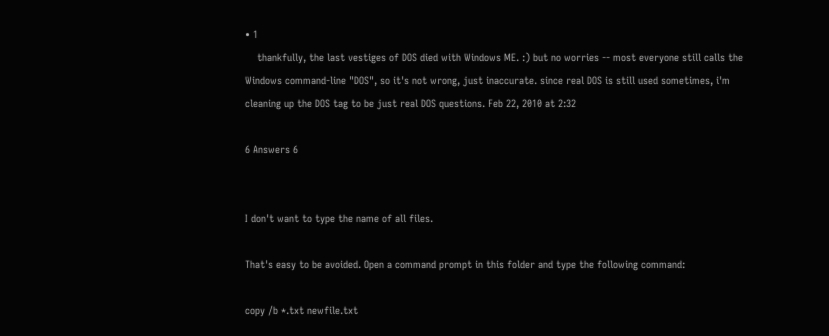• 1
    thankfully, the last vestiges of DOS died with Windows ME. :) but no worries -- most everyone still calls the Windows command-line "DOS", so it's not wrong, just inaccurate. since real DOS is still used sometimes, i'm cleaning up the DOS tag to be just real DOS questions. Feb 22, 2010 at 2:32

6 Answers 6


I don't want to type the name of all files.

That's easy to be avoided. Open a command prompt in this folder and type the following command:

copy /b *.txt newfile.txt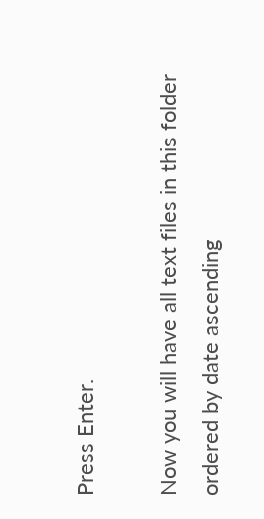Press Enter.

Now you will have all text files in this folder ordered by date ascending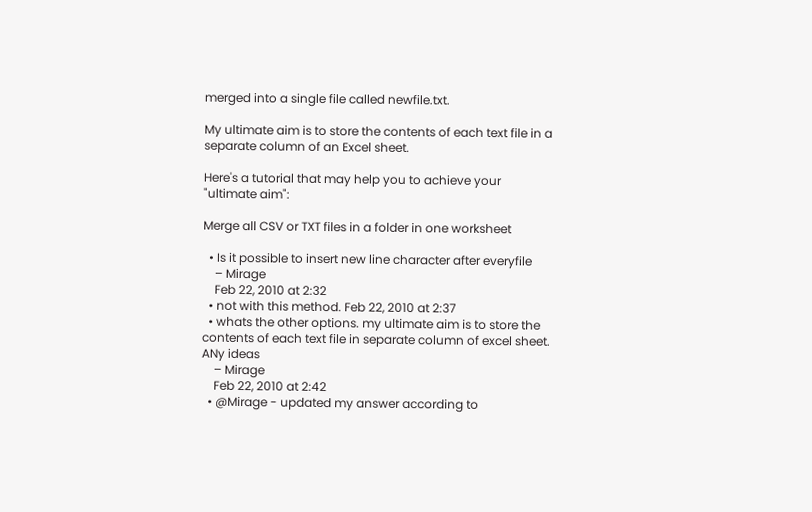merged into a single file called newfile.txt.

My ultimate aim is to store the contents of each text file in a separate column of an Excel sheet.

Here's a tutorial that may help you to achieve your "ultimate aim":

Merge all CSV or TXT files in a folder in one worksheet

  • Is it possible to insert new line character after everyfile
    – Mirage
    Feb 22, 2010 at 2:32
  • not with this method. Feb 22, 2010 at 2:37
  • whats the other options. my ultimate aim is to store the contents of each text file in separate column of excel sheet. ANy ideas
    – Mirage
    Feb 22, 2010 at 2:42
  • @Mirage - updated my answer according to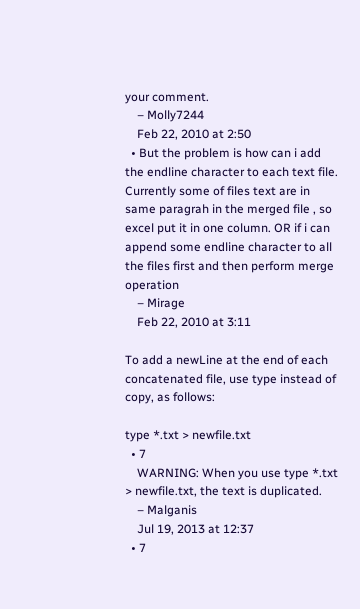your comment.
    – Molly7244
    Feb 22, 2010 at 2:50
  • But the problem is how can i add the endline character to each text file. Currently some of files text are in same paragrah in the merged file , so excel put it in one column. OR if i can append some endline character to all the files first and then perform merge operation
    – Mirage
    Feb 22, 2010 at 3:11

To add a newLine at the end of each concatenated file, use type instead of copy, as follows:

type *.txt > newfile.txt
  • 7
    WARNING: When you use type *.txt > newfile.txt, the text is duplicated.
    – Malganis
    Jul 19, 2013 at 12:37
  • 7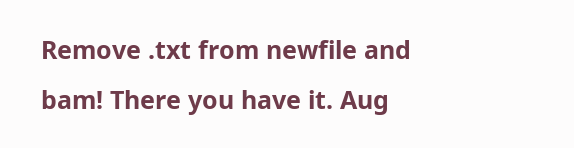Remove .txt from newfile and bam! There you have it. Aug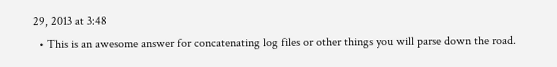29, 2013 at 3:48
  • This is an awesome answer for concatenating log files or other things you will parse down the road.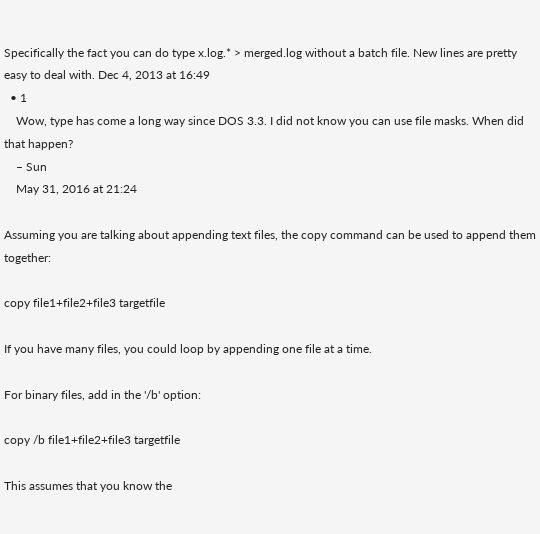Specifically the fact you can do type x.log.* > merged.log without a batch file. New lines are pretty easy to deal with. Dec 4, 2013 at 16:49
  • 1
    Wow, type has come a long way since DOS 3.3. I did not know you can use file masks. When did that happen?
    – Sun
    May 31, 2016 at 21:24

Assuming you are talking about appending text files, the copy command can be used to append them together:

copy file1+file2+file3 targetfile

If you have many files, you could loop by appending one file at a time.

For binary files, add in the '/b' option:

copy /b file1+file2+file3 targetfile

This assumes that you know the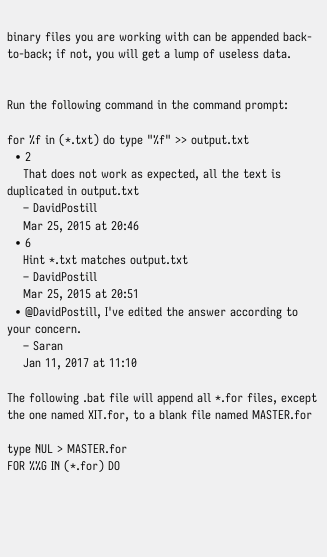binary files you are working with can be appended back-to-back; if not, you will get a lump of useless data.


Run the following command in the command prompt:

for %f in (*.txt) do type "%f" >> output.txt
  • 2
    That does not work as expected, all the text is duplicated in output.txt
    – DavidPostill
    Mar 25, 2015 at 20:46
  • 6
    Hint *.txt matches output.txt
    – DavidPostill
    Mar 25, 2015 at 20:51
  • @DavidPostill, I've edited the answer according to your concern.
    – Saran
    Jan 11, 2017 at 11:10

The following .bat file will append all *.for files, except the one named XIT.for, to a blank file named MASTER.for

type NUL > MASTER.for
FOR %%G IN (*.for) DO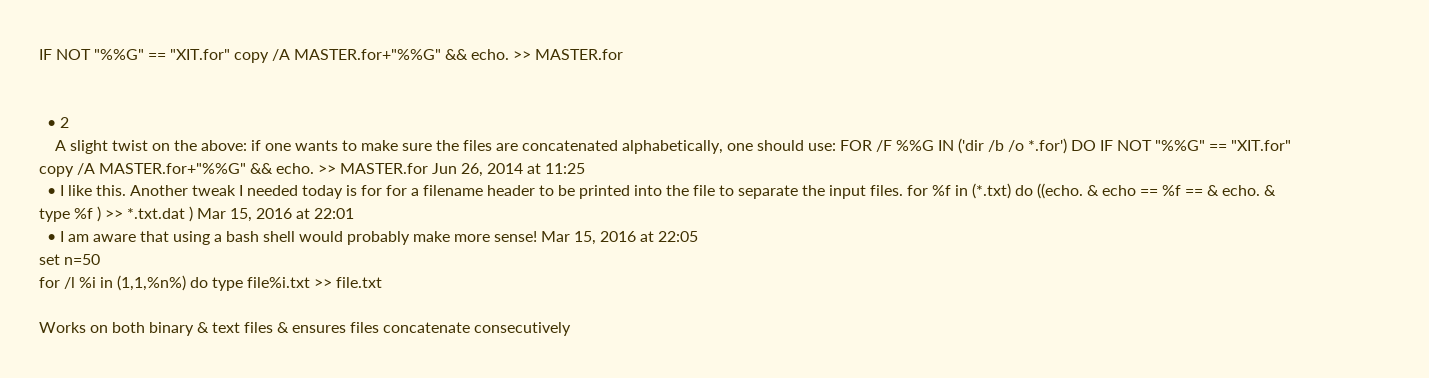IF NOT "%%G" == "XIT.for" copy /A MASTER.for+"%%G" && echo. >> MASTER.for


  • 2
    A slight twist on the above: if one wants to make sure the files are concatenated alphabetically, one should use: FOR /F %%G IN ('dir /b /o *.for') DO IF NOT "%%G" == "XIT.for" copy /A MASTER.for+"%%G" && echo. >> MASTER.for Jun 26, 2014 at 11:25
  • I like this. Another tweak I needed today is for for a filename header to be printed into the file to separate the input files. for %f in (*.txt) do ((echo. & echo == %f == & echo. & type %f ) >> *.txt.dat ) Mar 15, 2016 at 22:01
  • I am aware that using a bash shell would probably make more sense! Mar 15, 2016 at 22:05
set n=50
for /l %i in (1,1,%n%) do type file%i.txt >> file.txt

Works on both binary & text files & ensures files concatenate consecutively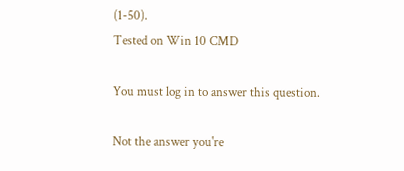(1-50).
Tested on Win 10 CMD

You must log in to answer this question.

Not the answer you're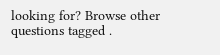looking for? Browse other questions tagged .